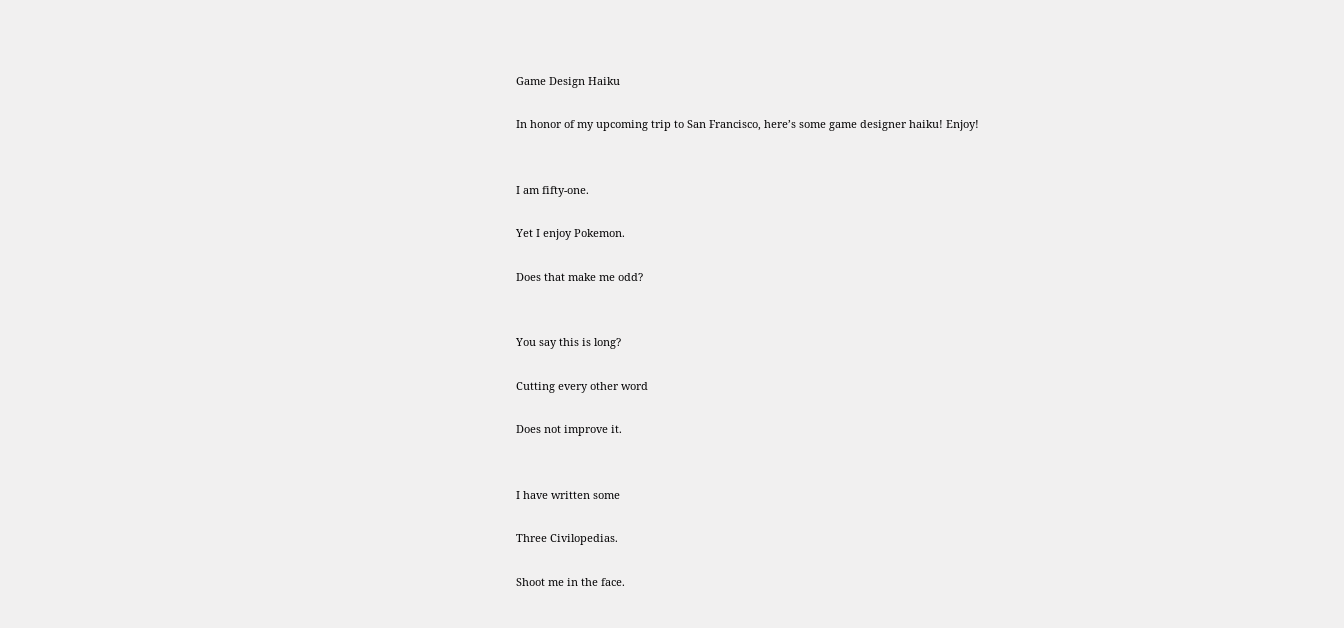Game Design Haiku

In honor of my upcoming trip to San Francisco, here’s some game designer haiku! Enjoy!


I am fifty-one.

Yet I enjoy Pokemon.

Does that make me odd?


You say this is long?

Cutting every other word

Does not improve it.


I have written some

Three Civilopedias.

Shoot me in the face.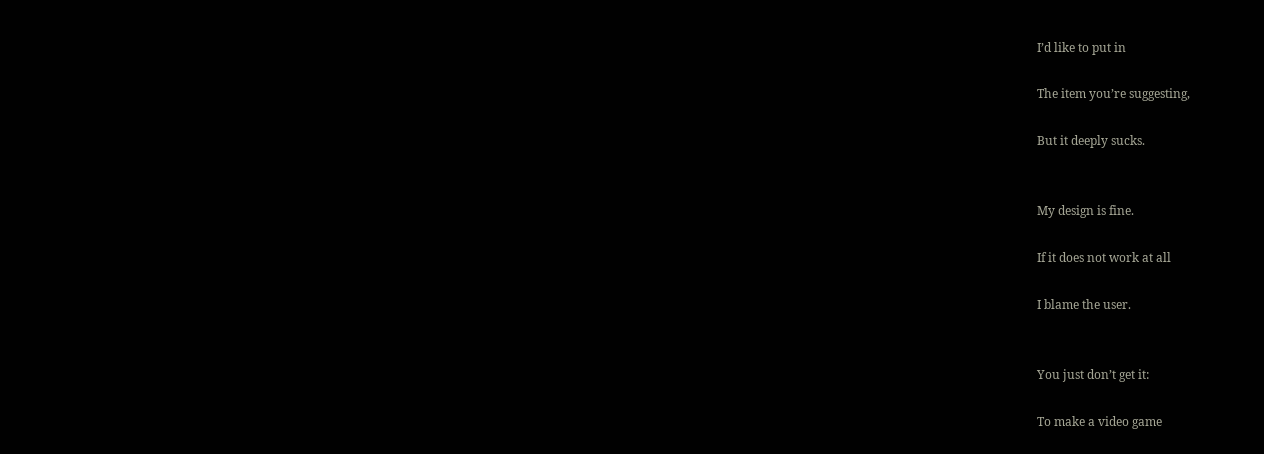I’d like to put in

The item you’re suggesting,

But it deeply sucks.


My design is fine.

If it does not work at all

I blame the user.


You just don’t get it:

To make a video game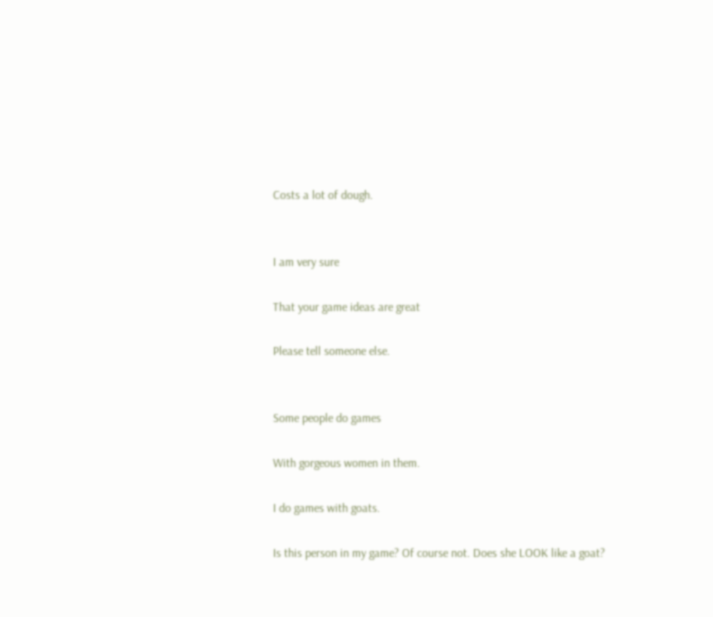Costs a lot of dough.


I am very sure

That your game ideas are great

Please tell someone else.


Some people do games

With gorgeous women in them.

I do games with goats.

Is this person in my game? Of course not. Does she LOOK like a goat?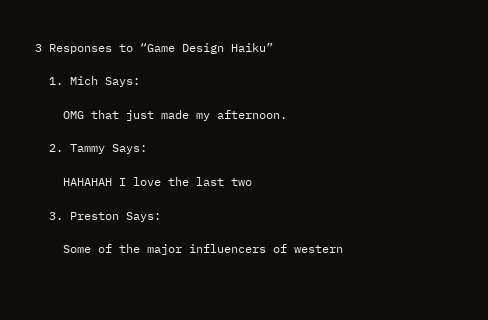3 Responses to “Game Design Haiku”

  1. Mich Says:

    OMG that just made my afternoon.

  2. Tammy Says:

    HAHAHAH I love the last two

  3. Preston Says:

    Some of the major influencers of western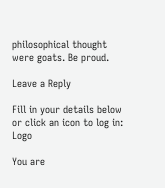philosophical thought were goats. Be proud.

Leave a Reply

Fill in your details below or click an icon to log in: Logo

You are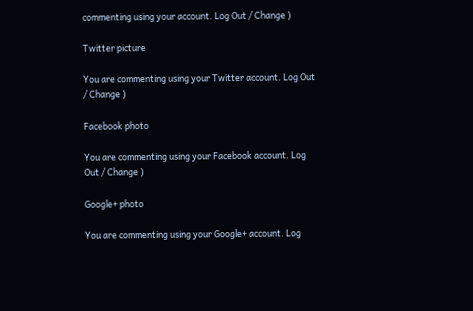commenting using your account. Log Out / Change )

Twitter picture

You are commenting using your Twitter account. Log Out / Change )

Facebook photo

You are commenting using your Facebook account. Log Out / Change )

Google+ photo

You are commenting using your Google+ account. Log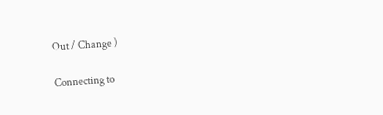Out / Change )

Connecting to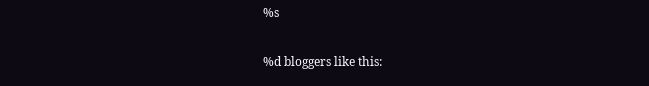%s

%d bloggers like this: